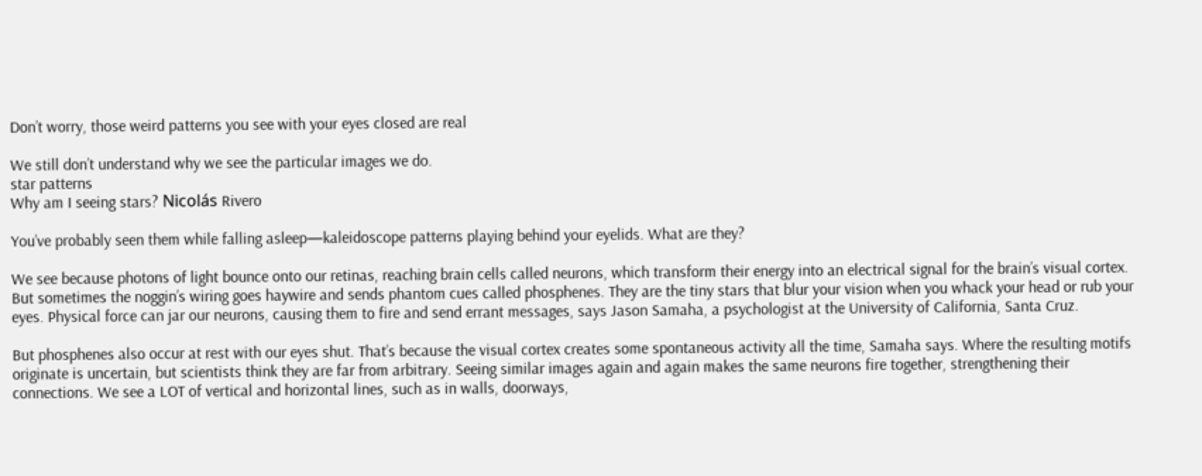Don’t worry, those weird patterns you see with your eyes closed are real

We still don’t understand why we see the particular images we do.
star patterns
Why am I seeing stars? Nicolás Rivero

You’ve probably seen them while falling asleep—kaleidoscope patterns playing behind your eyelids. What are they?

We see because photons of light bounce onto our retinas, reaching brain cells called neurons, which transform their energy into an electrical signal for the brain’s visual cortex. But sometimes the noggin’s wiring goes haywire and sends phantom cues called phosphenes. They are the tiny stars that blur your vision when you whack your head or rub your eyes. Physical force can jar our neurons, causing them to fire and send errant messages, says Jason Samaha, a psychologist at the University of California, Santa Cruz.

But phosphenes also occur at rest with our eyes shut. That’s because the visual cortex creates some spontaneous activity all the time, Samaha says. Where the resulting motifs originate is uncertain, but scientists think they are far from arbitrary. Seeing similar images again and again makes the same neurons fire together, strengthening their connections. We see a LOT of vertical and horizontal lines, such as in walls, doorways,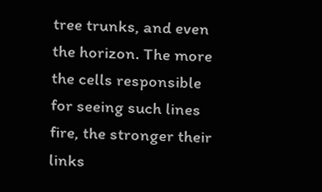tree trunks, and even the horizon. The more the cells responsible for seeing such lines fire, the stronger their links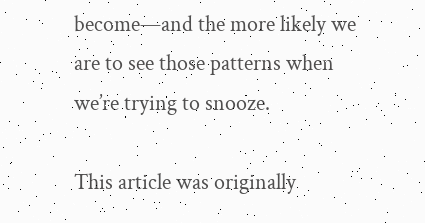become—and the more likely we are to see those patterns when we’re trying to snooze.

This article was originally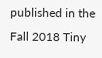published in the Fall 2018 Tiny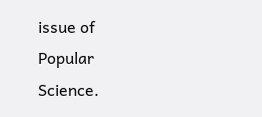issue of Popular Science.